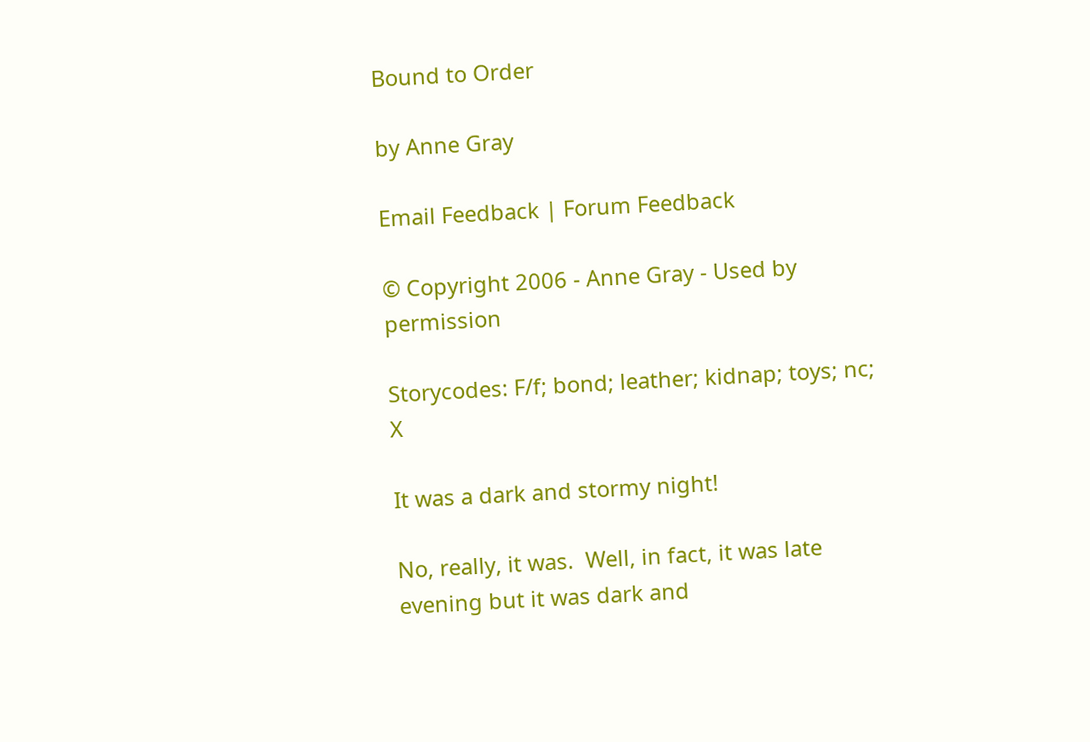Bound to Order

by Anne Gray

Email Feedback | Forum Feedback

© Copyright 2006 - Anne Gray - Used by permission

Storycodes: F/f; bond; leather; kidnap; toys; nc; X

It was a dark and stormy night!

No, really, it was.  Well, in fact, it was late evening but it was dark and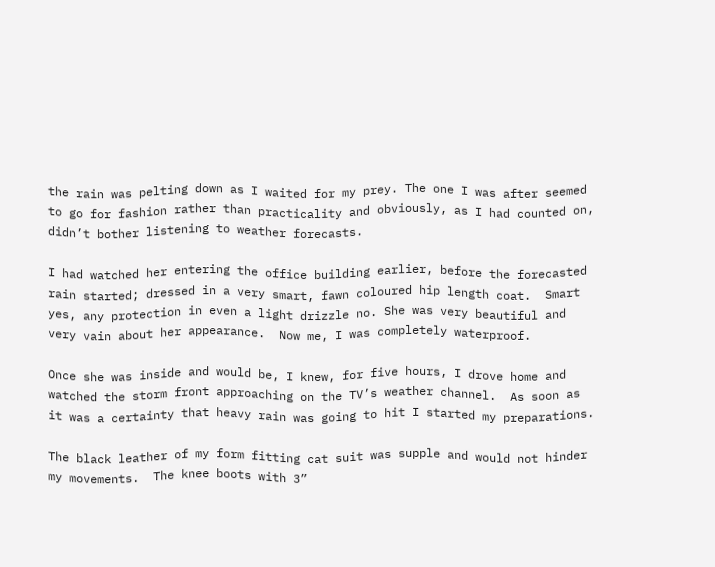the rain was pelting down as I waited for my prey. The one I was after seemed to go for fashion rather than practicality and obviously, as I had counted on, didn’t bother listening to weather forecasts.

I had watched her entering the office building earlier, before the forecasted rain started; dressed in a very smart, fawn coloured hip length coat.  Smart yes, any protection in even a light drizzle no. She was very beautiful and very vain about her appearance.  Now me, I was completely waterproof.

Once she was inside and would be, I knew, for five hours, I drove home and watched the storm front approaching on the TV’s weather channel.  As soon as it was a certainty that heavy rain was going to hit I started my preparations.

The black leather of my form fitting cat suit was supple and would not hinder my movements.  The knee boots with 3”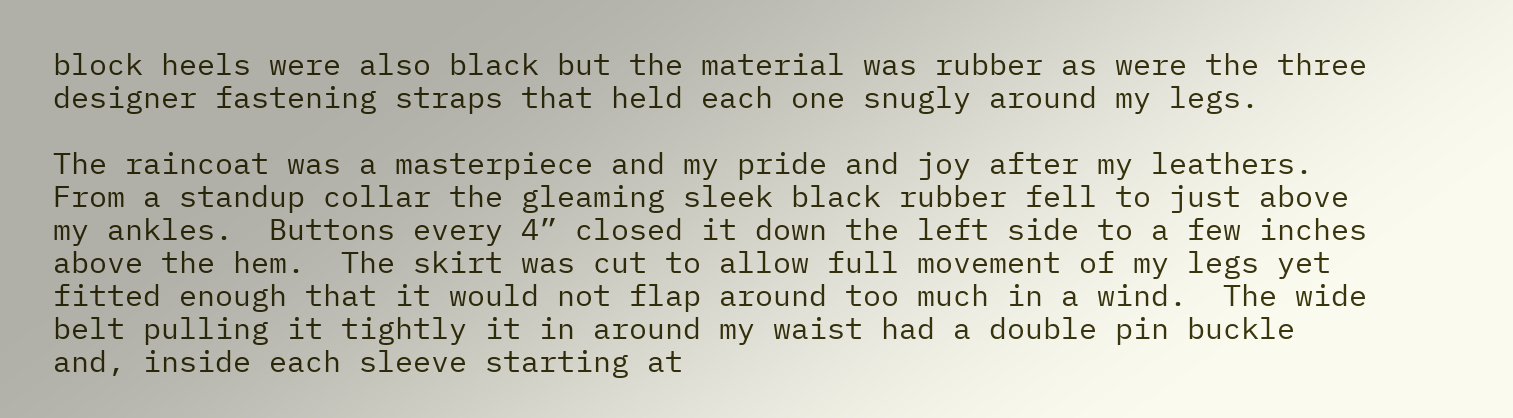block heels were also black but the material was rubber as were the three designer fastening straps that held each one snugly around my legs.

The raincoat was a masterpiece and my pride and joy after my leathers.  From a standup collar the gleaming sleek black rubber fell to just above my ankles.  Buttons every 4” closed it down the left side to a few inches above the hem.  The skirt was cut to allow full movement of my legs yet fitted enough that it would not flap around too much in a wind.  The wide belt pulling it tightly it in around my waist had a double pin buckle and, inside each sleeve starting at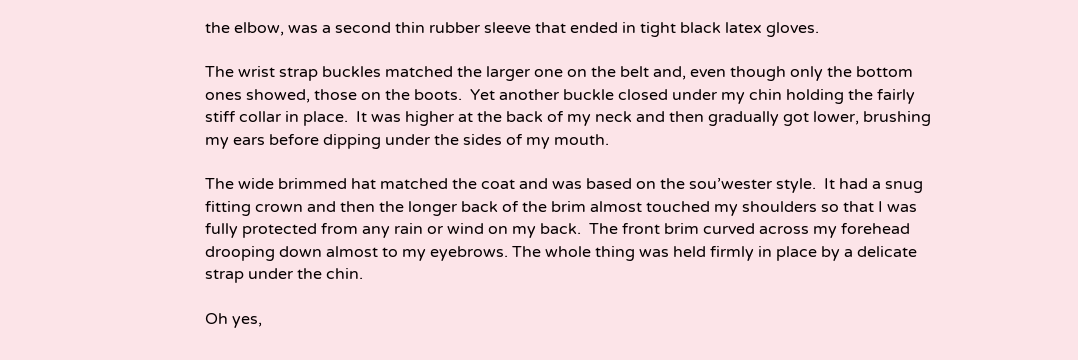the elbow, was a second thin rubber sleeve that ended in tight black latex gloves.

The wrist strap buckles matched the larger one on the belt and, even though only the bottom ones showed, those on the boots.  Yet another buckle closed under my chin holding the fairly stiff collar in place.  It was higher at the back of my neck and then gradually got lower, brushing my ears before dipping under the sides of my mouth.

The wide brimmed hat matched the coat and was based on the sou’wester style.  It had a snug fitting crown and then the longer back of the brim almost touched my shoulders so that I was fully protected from any rain or wind on my back.  The front brim curved across my forehead drooping down almost to my eyebrows. The whole thing was held firmly in place by a delicate strap under the chin.

Oh yes,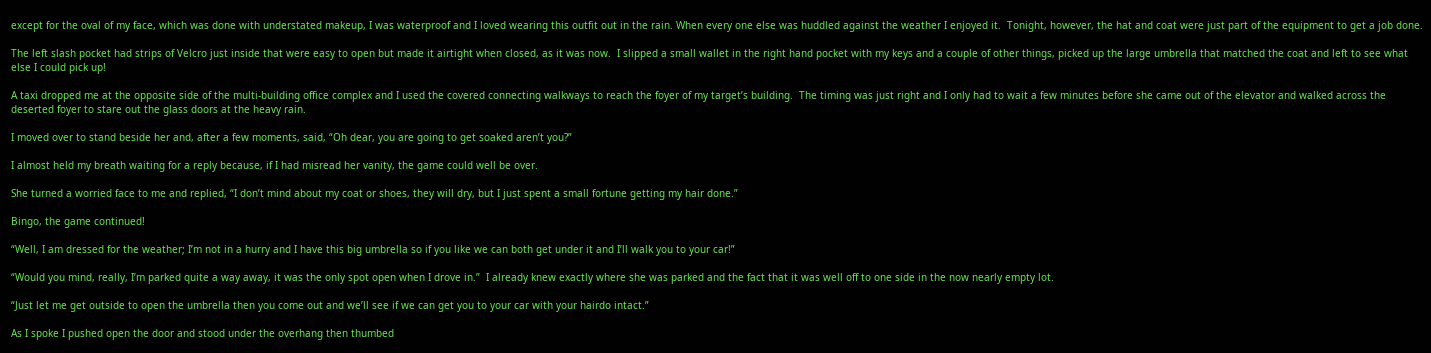except for the oval of my face, which was done with understated makeup, I was waterproof and I loved wearing this outfit out in the rain. When every one else was huddled against the weather I enjoyed it.  Tonight, however, the hat and coat were just part of the equipment to get a job done.

The left slash pocket had strips of Velcro just inside that were easy to open but made it airtight when closed, as it was now.  I slipped a small wallet in the right hand pocket with my keys and a couple of other things, picked up the large umbrella that matched the coat and left to see what else I could pick up!

A taxi dropped me at the opposite side of the multi-building office complex and I used the covered connecting walkways to reach the foyer of my target’s building.  The timing was just right and I only had to wait a few minutes before she came out of the elevator and walked across the deserted foyer to stare out the glass doors at the heavy rain.

I moved over to stand beside her and, after a few moments, said, “Oh dear, you are going to get soaked aren’t you?”

I almost held my breath waiting for a reply because, if I had misread her vanity, the game could well be over.

She turned a worried face to me and replied, “I don’t mind about my coat or shoes, they will dry, but I just spent a small fortune getting my hair done.”

Bingo, the game continued!

“Well, I am dressed for the weather; I’m not in a hurry and I have this big umbrella so if you like we can both get under it and I’ll walk you to your car!”

“Would you mind, really, I’m parked quite a way away, it was the only spot open when I drove in.”  I already knew exactly where she was parked and the fact that it was well off to one side in the now nearly empty lot.

“Just let me get outside to open the umbrella then you come out and we’ll see if we can get you to your car with your hairdo intact.”

As I spoke I pushed open the door and stood under the overhang then thumbed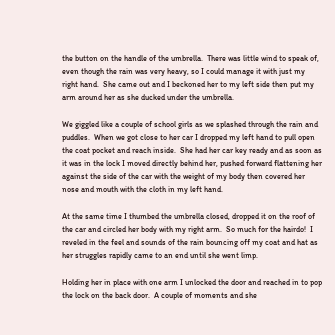the button on the handle of the umbrella.  There was little wind to speak of, even though the rain was very heavy, so I could manage it with just my right hand.  She came out and I beckoned her to my left side then put my arm around her as she ducked under the umbrella.

We giggled like a couple of school girls as we splashed through the rain and puddles.  When we got close to her car I dropped my left hand to pull open the coat pocket and reach inside.  She had her car key ready and as soon as it was in the lock I moved directly behind her, pushed forward flattening her against the side of the car with the weight of my body then covered her nose and mouth with the cloth in my left hand.

At the same time I thumbed the umbrella closed, dropped it on the roof of the car and circled her body with my right arm.  So much for the hairdo!  I reveled in the feel and sounds of the rain bouncing off my coat and hat as her struggles rapidly came to an end until she went limp.

Holding her in place with one arm I unlocked the door and reached in to pop the lock on the back door.  A couple of moments and she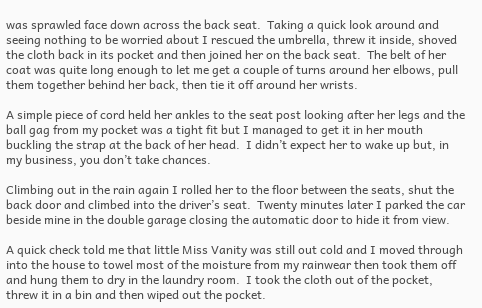was sprawled face down across the back seat.  Taking a quick look around and seeing nothing to be worried about I rescued the umbrella, threw it inside, shoved the cloth back in its pocket and then joined her on the back seat.  The belt of her coat was quite long enough to let me get a couple of turns around her elbows, pull them together behind her back, then tie it off around her wrists.

A simple piece of cord held her ankles to the seat post looking after her legs and the ball gag from my pocket was a tight fit but I managed to get it in her mouth buckling the strap at the back of her head.  I didn’t expect her to wake up but, in my business, you don’t take chances.

Climbing out in the rain again I rolled her to the floor between the seats, shut the back door and climbed into the driver’s seat.  Twenty minutes later I parked the car beside mine in the double garage closing the automatic door to hide it from view.

A quick check told me that little Miss Vanity was still out cold and I moved through into the house to towel most of the moisture from my rainwear then took them off and hung them to dry in the laundry room.  I took the cloth out of the pocket, threw it in a bin and then wiped out the pocket.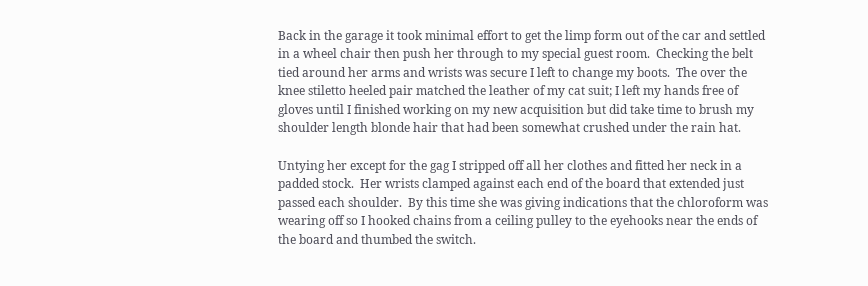Back in the garage it took minimal effort to get the limp form out of the car and settled in a wheel chair then push her through to my special guest room.  Checking the belt tied around her arms and wrists was secure I left to change my boots.  The over the knee stiletto heeled pair matched the leather of my cat suit; I left my hands free of gloves until I finished working on my new acquisition but did take time to brush my shoulder length blonde hair that had been somewhat crushed under the rain hat.

Untying her except for the gag I stripped off all her clothes and fitted her neck in a padded stock.  Her wrists clamped against each end of the board that extended just passed each shoulder.  By this time she was giving indications that the chloroform was wearing off so I hooked chains from a ceiling pulley to the eyehooks near the ends of the board and thumbed the switch.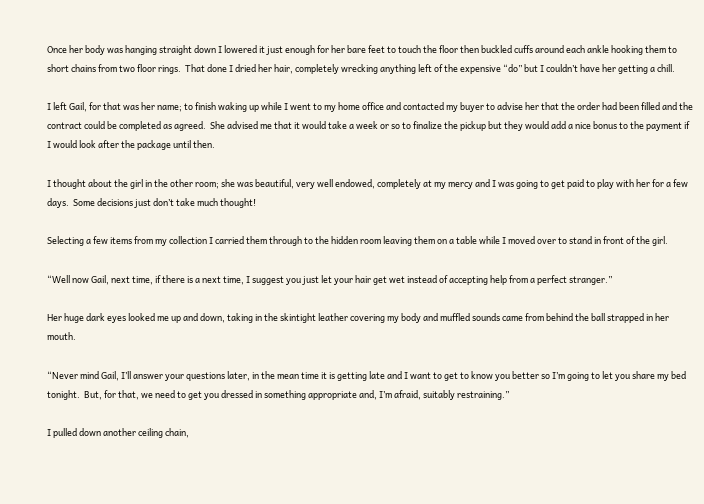Once her body was hanging straight down I lowered it just enough for her bare feet to touch the floor then buckled cuffs around each ankle hooking them to short chains from two floor rings.  That done I dried her hair, completely wrecking anything left of the expensive “do” but I couldn’t have her getting a chill.

I left Gail, for that was her name; to finish waking up while I went to my home office and contacted my buyer to advise her that the order had been filled and the contract could be completed as agreed.  She advised me that it would take a week or so to finalize the pickup but they would add a nice bonus to the payment if I would look after the package until then.

I thought about the girl in the other room; she was beautiful, very well endowed, completely at my mercy and I was going to get paid to play with her for a few days.  Some decisions just don’t take much thought!

Selecting a few items from my collection I carried them through to the hidden room leaving them on a table while I moved over to stand in front of the girl.

“Well now Gail, next time, if there is a next time, I suggest you just let your hair get wet instead of accepting help from a perfect stranger.”

Her huge dark eyes looked me up and down, taking in the skintight leather covering my body and muffled sounds came from behind the ball strapped in her mouth.

“Never mind Gail, I’ll answer your questions later, in the mean time it is getting late and I want to get to know you better so I’m going to let you share my bed tonight.  But, for that, we need to get you dressed in something appropriate and, I’m afraid, suitably restraining.”

I pulled down another ceiling chain,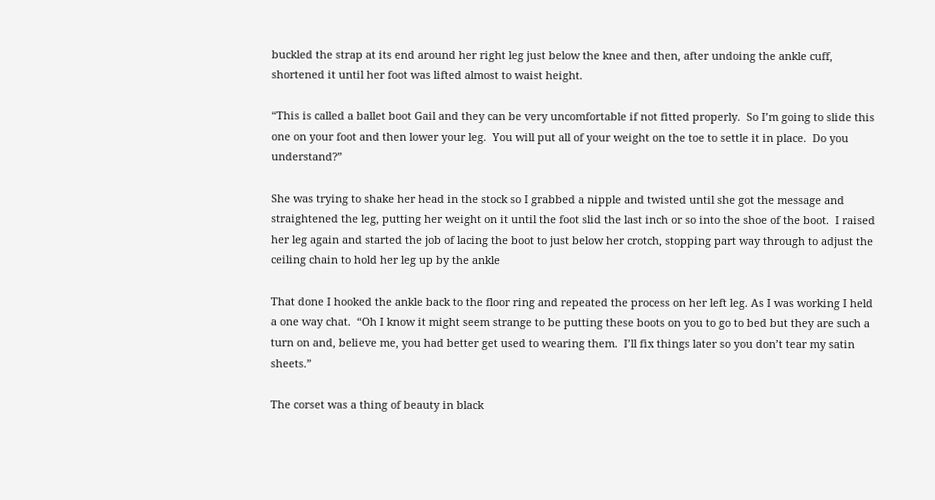buckled the strap at its end around her right leg just below the knee and then, after undoing the ankle cuff, shortened it until her foot was lifted almost to waist height.

“This is called a ballet boot Gail and they can be very uncomfortable if not fitted properly.  So I’m going to slide this one on your foot and then lower your leg.  You will put all of your weight on the toe to settle it in place.  Do you understand?”

She was trying to shake her head in the stock so I grabbed a nipple and twisted until she got the message and straightened the leg, putting her weight on it until the foot slid the last inch or so into the shoe of the boot.  I raised her leg again and started the job of lacing the boot to just below her crotch, stopping part way through to adjust the ceiling chain to hold her leg up by the ankle

That done I hooked the ankle back to the floor ring and repeated the process on her left leg. As I was working I held a one way chat.  “Oh I know it might seem strange to be putting these boots on you to go to bed but they are such a turn on and, believe me, you had better get used to wearing them.  I’ll fix things later so you don’t tear my satin sheets.”

The corset was a thing of beauty in black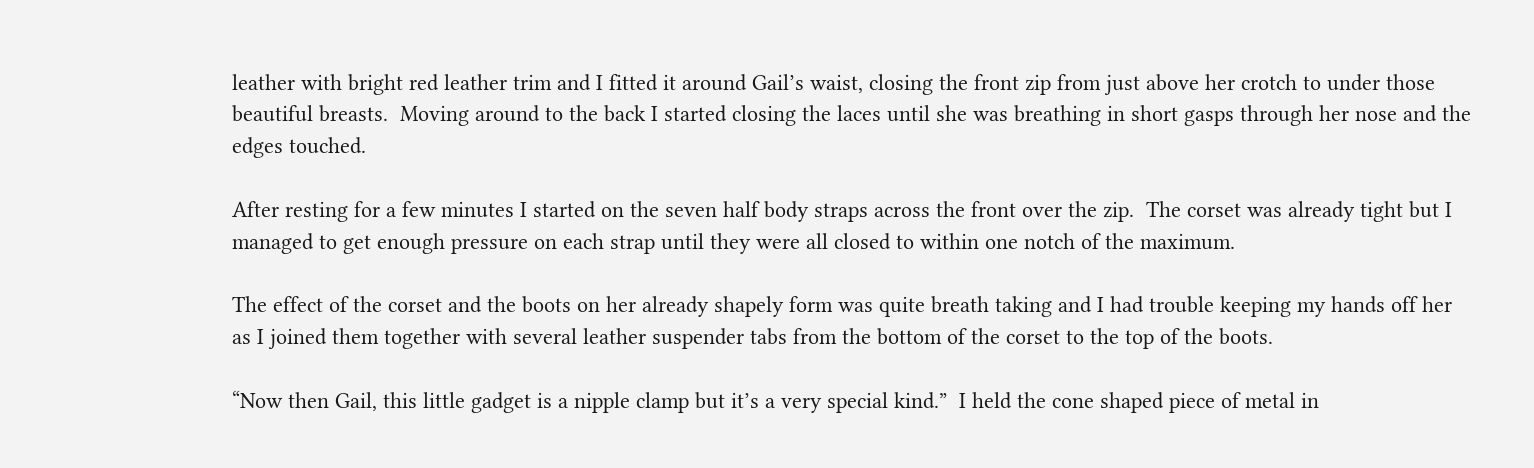leather with bright red leather trim and I fitted it around Gail’s waist, closing the front zip from just above her crotch to under those beautiful breasts.  Moving around to the back I started closing the laces until she was breathing in short gasps through her nose and the edges touched.

After resting for a few minutes I started on the seven half body straps across the front over the zip.  The corset was already tight but I managed to get enough pressure on each strap until they were all closed to within one notch of the maximum.

The effect of the corset and the boots on her already shapely form was quite breath taking and I had trouble keeping my hands off her as I joined them together with several leather suspender tabs from the bottom of the corset to the top of the boots.

“Now then Gail, this little gadget is a nipple clamp but it’s a very special kind.”  I held the cone shaped piece of metal in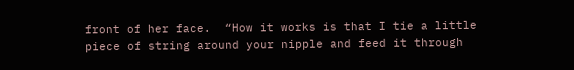front of her face.  “How it works is that I tie a little piece of string around your nipple and feed it through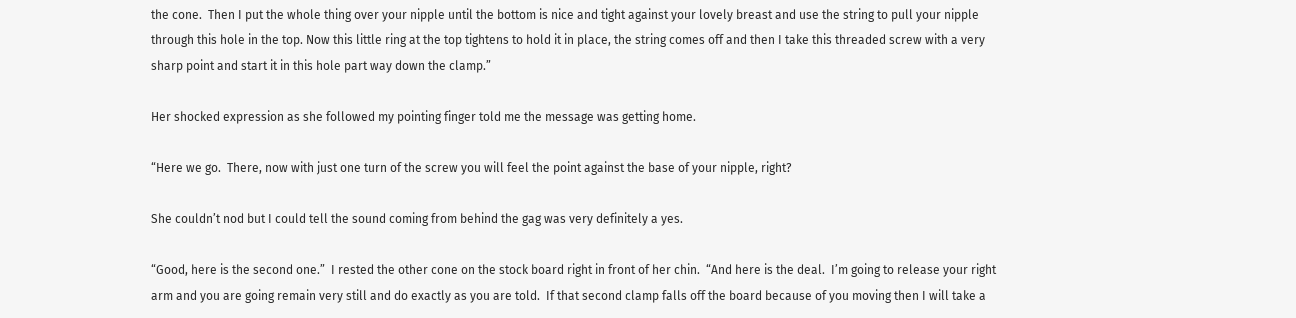the cone.  Then I put the whole thing over your nipple until the bottom is nice and tight against your lovely breast and use the string to pull your nipple through this hole in the top. Now this little ring at the top tightens to hold it in place, the string comes off and then I take this threaded screw with a very sharp point and start it in this hole part way down the clamp.”

Her shocked expression as she followed my pointing finger told me the message was getting home.

“Here we go.  There, now with just one turn of the screw you will feel the point against the base of your nipple, right?

She couldn’t nod but I could tell the sound coming from behind the gag was very definitely a yes.

“Good, here is the second one.”  I rested the other cone on the stock board right in front of her chin.  “And here is the deal.  I’m going to release your right arm and you are going remain very still and do exactly as you are told.  If that second clamp falls off the board because of you moving then I will take a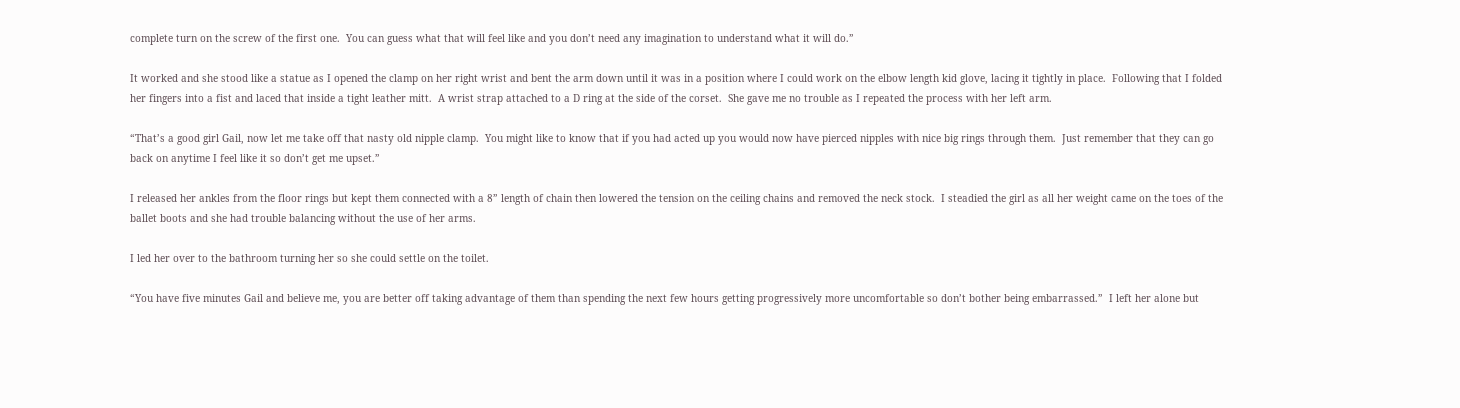complete turn on the screw of the first one.  You can guess what that will feel like and you don’t need any imagination to understand what it will do.”

It worked and she stood like a statue as I opened the clamp on her right wrist and bent the arm down until it was in a position where I could work on the elbow length kid glove, lacing it tightly in place.  Following that I folded her fingers into a fist and laced that inside a tight leather mitt.  A wrist strap attached to a D ring at the side of the corset.  She gave me no trouble as I repeated the process with her left arm.

“That’s a good girl Gail, now let me take off that nasty old nipple clamp.  You might like to know that if you had acted up you would now have pierced nipples with nice big rings through them.  Just remember that they can go back on anytime I feel like it so don’t get me upset.”

I released her ankles from the floor rings but kept them connected with a 8” length of chain then lowered the tension on the ceiling chains and removed the neck stock.  I steadied the girl as all her weight came on the toes of the ballet boots and she had trouble balancing without the use of her arms.

I led her over to the bathroom turning her so she could settle on the toilet.

“You have five minutes Gail and believe me, you are better off taking advantage of them than spending the next few hours getting progressively more uncomfortable so don’t bother being embarrassed.”  I left her alone but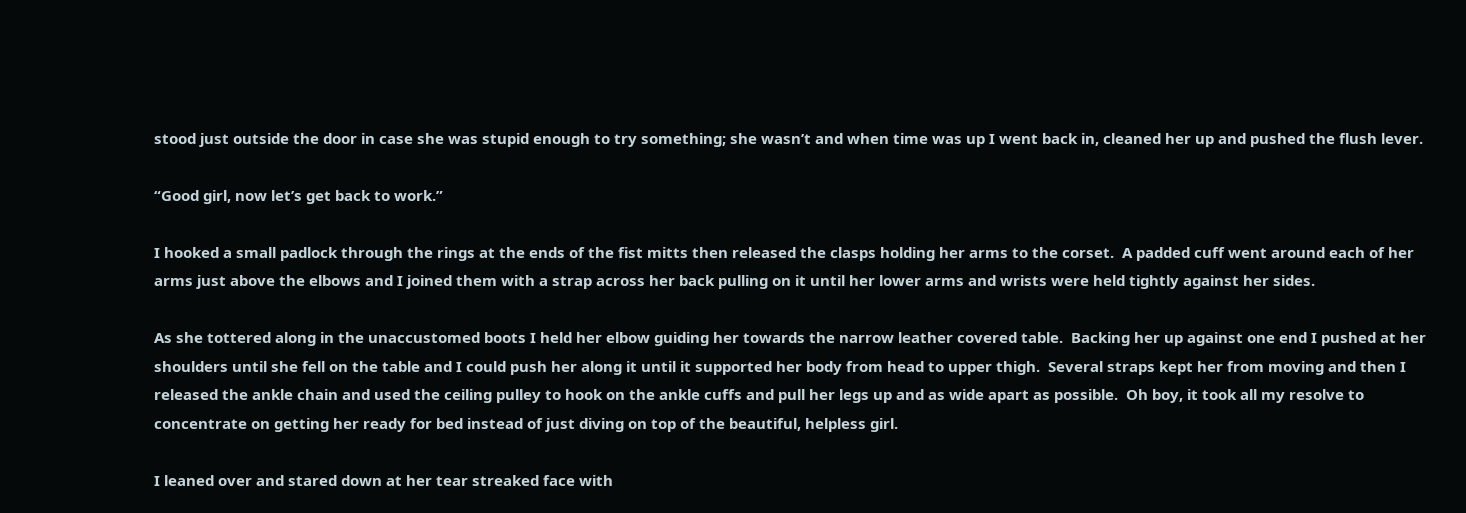stood just outside the door in case she was stupid enough to try something; she wasn’t and when time was up I went back in, cleaned her up and pushed the flush lever.

“Good girl, now let’s get back to work.”

I hooked a small padlock through the rings at the ends of the fist mitts then released the clasps holding her arms to the corset.  A padded cuff went around each of her arms just above the elbows and I joined them with a strap across her back pulling on it until her lower arms and wrists were held tightly against her sides.

As she tottered along in the unaccustomed boots I held her elbow guiding her towards the narrow leather covered table.  Backing her up against one end I pushed at her shoulders until she fell on the table and I could push her along it until it supported her body from head to upper thigh.  Several straps kept her from moving and then I released the ankle chain and used the ceiling pulley to hook on the ankle cuffs and pull her legs up and as wide apart as possible.  Oh boy, it took all my resolve to concentrate on getting her ready for bed instead of just diving on top of the beautiful, helpless girl.

I leaned over and stared down at her tear streaked face with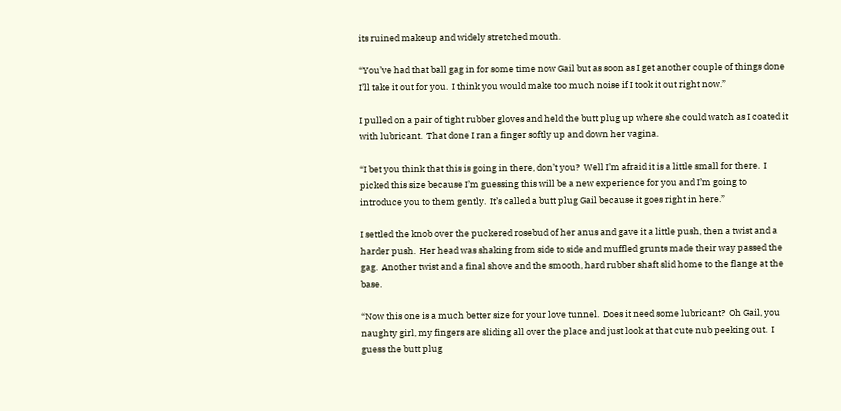its ruined makeup and widely stretched mouth.

“You’ve had that ball gag in for some time now Gail but as soon as I get another couple of things done I’ll take it out for you.  I think you would make too much noise if I took it out right now.”

I pulled on a pair of tight rubber gloves and held the butt plug up where she could watch as I coated it with lubricant.  That done I ran a finger softly up and down her vagina.

“I bet you think that this is going in there, don’t you?  Well I’m afraid it is a little small for there.  I picked this size because I’m guessing this will be a new experience for you and I’m going to introduce you to them gently.  It’s called a butt plug Gail because it goes right in here.”

I settled the knob over the puckered rosebud of her anus and gave it a little push, then a twist and a harder push.  Her head was shaking from side to side and muffled grunts made their way passed the gag.  Another twist and a final shove and the smooth, hard rubber shaft slid home to the flange at the base.

“Now this one is a much better size for your love tunnel.  Does it need some lubricant?  Oh Gail, you naughty girl, my fingers are sliding all over the place and just look at that cute nub peeking out.  I guess the butt plug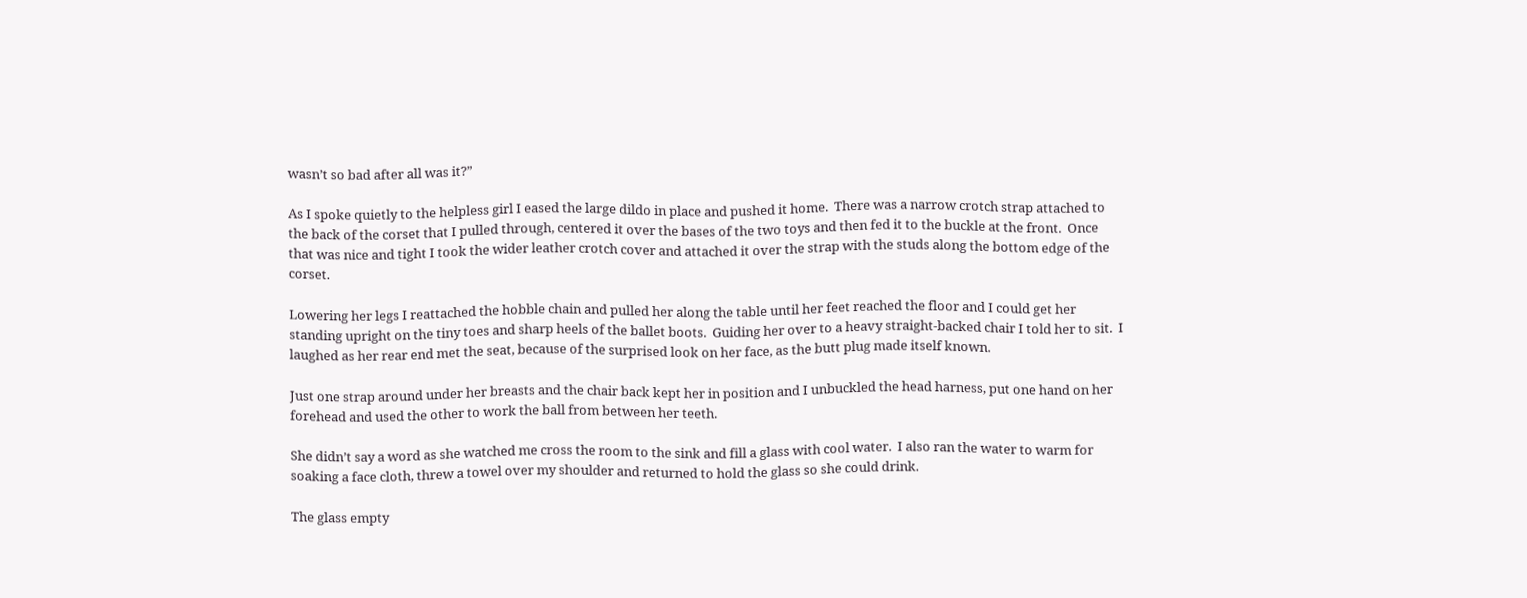wasn’t so bad after all was it?”

As I spoke quietly to the helpless girl I eased the large dildo in place and pushed it home.  There was a narrow crotch strap attached to the back of the corset that I pulled through, centered it over the bases of the two toys and then fed it to the buckle at the front.  Once that was nice and tight I took the wider leather crotch cover and attached it over the strap with the studs along the bottom edge of the corset.

Lowering her legs I reattached the hobble chain and pulled her along the table until her feet reached the floor and I could get her standing upright on the tiny toes and sharp heels of the ballet boots.  Guiding her over to a heavy straight-backed chair I told her to sit.  I laughed as her rear end met the seat, because of the surprised look on her face, as the butt plug made itself known.

Just one strap around under her breasts and the chair back kept her in position and I unbuckled the head harness, put one hand on her forehead and used the other to work the ball from between her teeth.

She didn’t say a word as she watched me cross the room to the sink and fill a glass with cool water.  I also ran the water to warm for soaking a face cloth, threw a towel over my shoulder and returned to hold the glass so she could drink.

The glass empty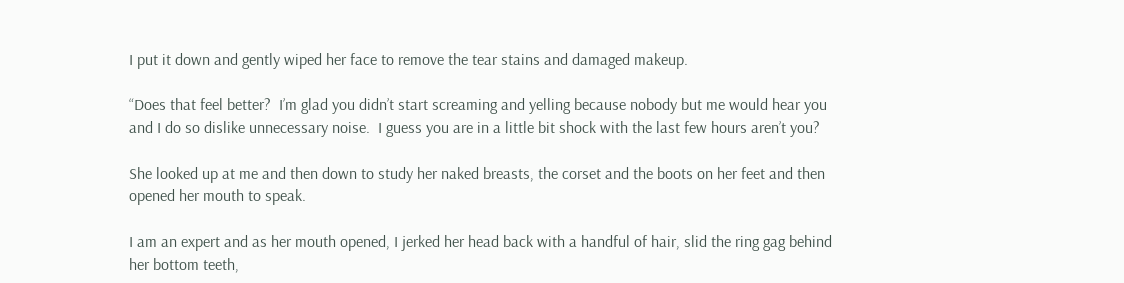I put it down and gently wiped her face to remove the tear stains and damaged makeup.

“Does that feel better?  I’m glad you didn’t start screaming and yelling because nobody but me would hear you and I do so dislike unnecessary noise.  I guess you are in a little bit shock with the last few hours aren’t you?

She looked up at me and then down to study her naked breasts, the corset and the boots on her feet and then opened her mouth to speak.

I am an expert and as her mouth opened, I jerked her head back with a handful of hair, slid the ring gag behind her bottom teeth,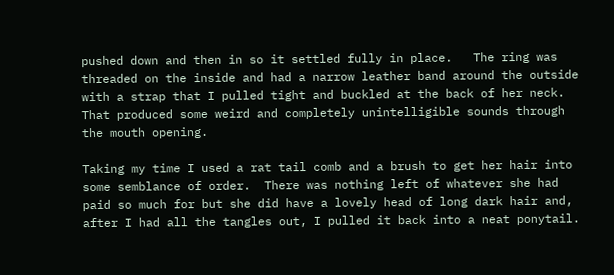pushed down and then in so it settled fully in place.   The ring was threaded on the inside and had a narrow leather band around the outside with a strap that I pulled tight and buckled at the back of her neck.  That produced some weird and completely unintelligible sounds through the mouth opening.

Taking my time I used a rat tail comb and a brush to get her hair into some semblance of order.  There was nothing left of whatever she had paid so much for but she did have a lovely head of long dark hair and, after I had all the tangles out, I pulled it back into a neat ponytail.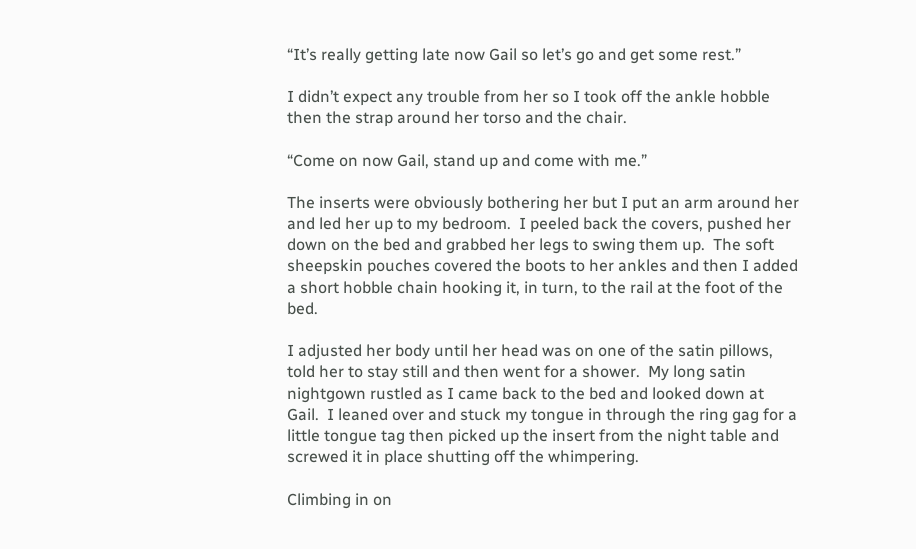“It’s really getting late now Gail so let’s go and get some rest.”

I didn’t expect any trouble from her so I took off the ankle hobble then the strap around her torso and the chair.

“Come on now Gail, stand up and come with me.”

The inserts were obviously bothering her but I put an arm around her and led her up to my bedroom.  I peeled back the covers, pushed her down on the bed and grabbed her legs to swing them up.  The soft sheepskin pouches covered the boots to her ankles and then I added a short hobble chain hooking it, in turn, to the rail at the foot of the bed.

I adjusted her body until her head was on one of the satin pillows, told her to stay still and then went for a shower.  My long satin nightgown rustled as I came back to the bed and looked down at Gail.  I leaned over and stuck my tongue in through the ring gag for a little tongue tag then picked up the insert from the night table and screwed it in place shutting off the whimpering.

Climbing in on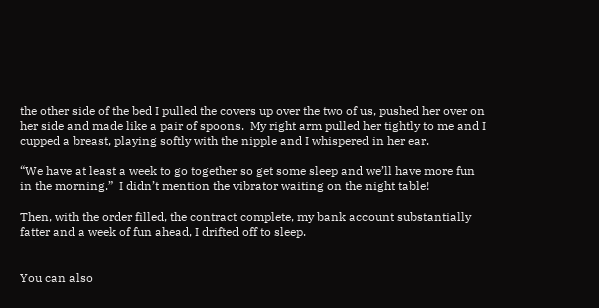the other side of the bed I pulled the covers up over the two of us, pushed her over on her side and made like a pair of spoons.  My right arm pulled her tightly to me and I cupped a breast, playing softly with the nipple and I whispered in her ear.

“We have at least a week to go together so get some sleep and we’ll have more fun in the morning.”  I didn’t mention the vibrator waiting on the night table!

Then, with the order filled, the contract complete, my bank account substantially fatter and a week of fun ahead, I drifted off to sleep.


You can also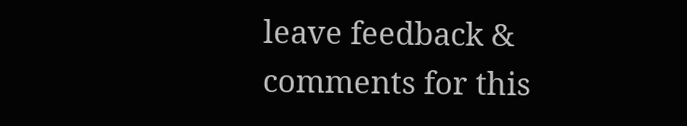leave feedback & comments for this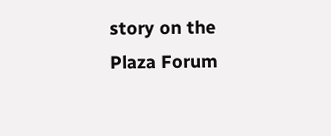story on the Plaza Forum